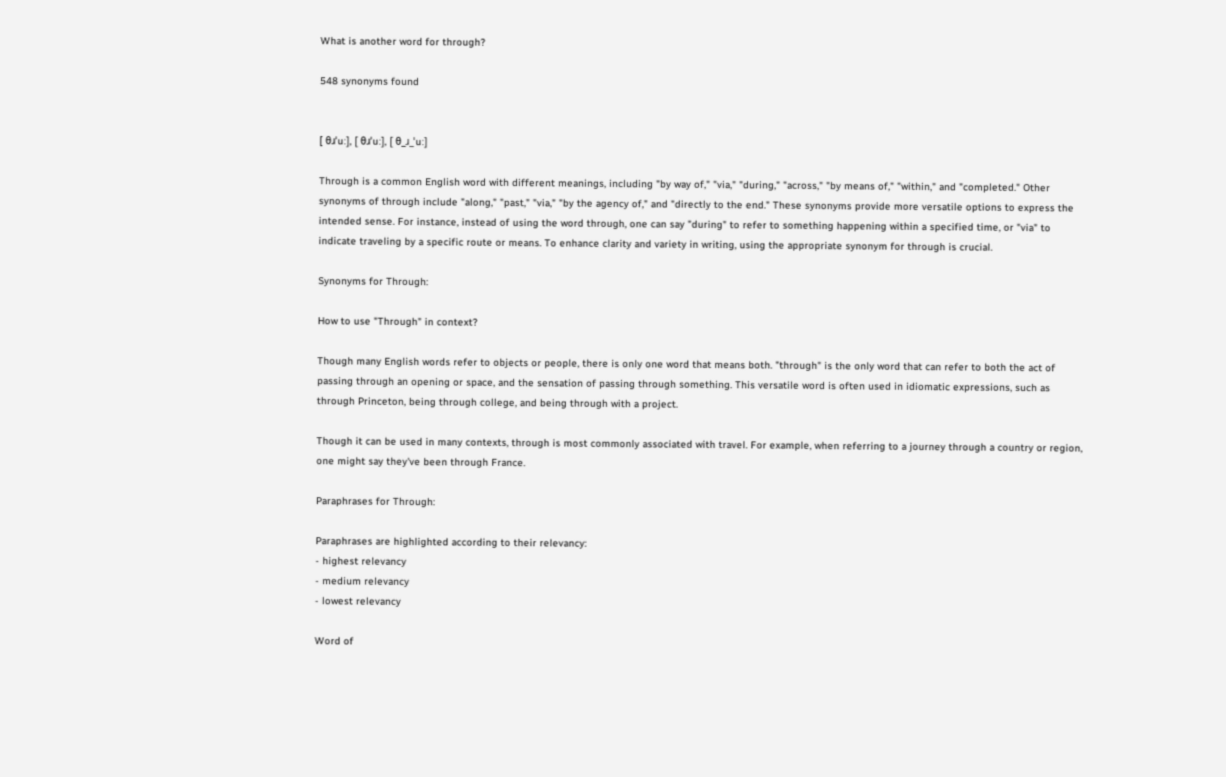What is another word for through?

548 synonyms found


[ θɹˈuː], [ θɹˈuː], [ θ_ɹ_ˈuː]

Through is a common English word with different meanings, including "by way of," "via," "during," "across," "by means of," "within," and "completed." Other synonyms of through include "along," "past," "via," "by the agency of," and "directly to the end." These synonyms provide more versatile options to express the intended sense. For instance, instead of using the word through, one can say "during" to refer to something happening within a specified time, or "via" to indicate traveling by a specific route or means. To enhance clarity and variety in writing, using the appropriate synonym for through is crucial.

Synonyms for Through:

How to use "Through" in context?

Though many English words refer to objects or people, there is only one word that means both. "through" is the only word that can refer to both the act of passing through an opening or space, and the sensation of passing through something. This versatile word is often used in idiomatic expressions, such as through Princeton, being through college, and being through with a project.

Though it can be used in many contexts, through is most commonly associated with travel. For example, when referring to a journey through a country or region, one might say they've been through France.

Paraphrases for Through:

Paraphrases are highlighted according to their relevancy:
- highest relevancy
- medium relevancy
- lowest relevancy

Word of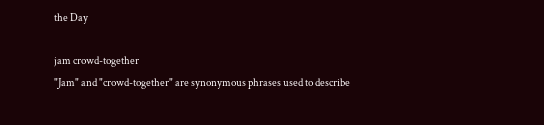the Day

jam crowd-together
"Jam" and "crowd-together" are synonymous phrases used to describe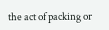the act of packing or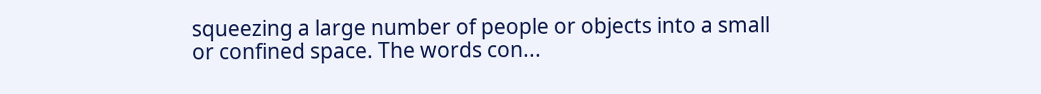squeezing a large number of people or objects into a small or confined space. The words con...